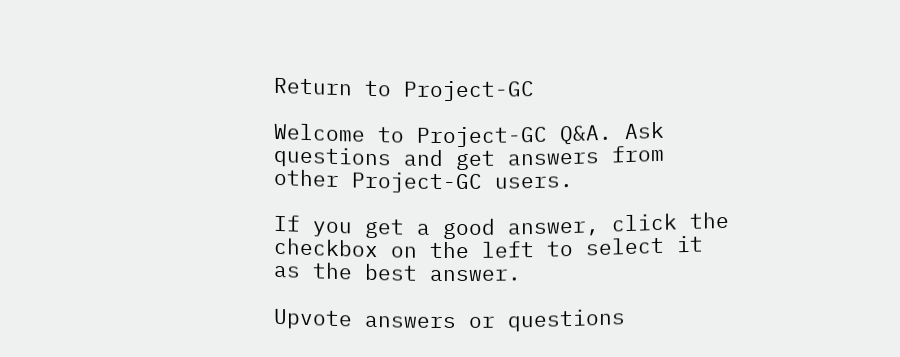Return to Project-GC

Welcome to Project-GC Q&A. Ask questions and get answers from other Project-GC users.

If you get a good answer, click the checkbox on the left to select it as the best answer.

Upvote answers or questions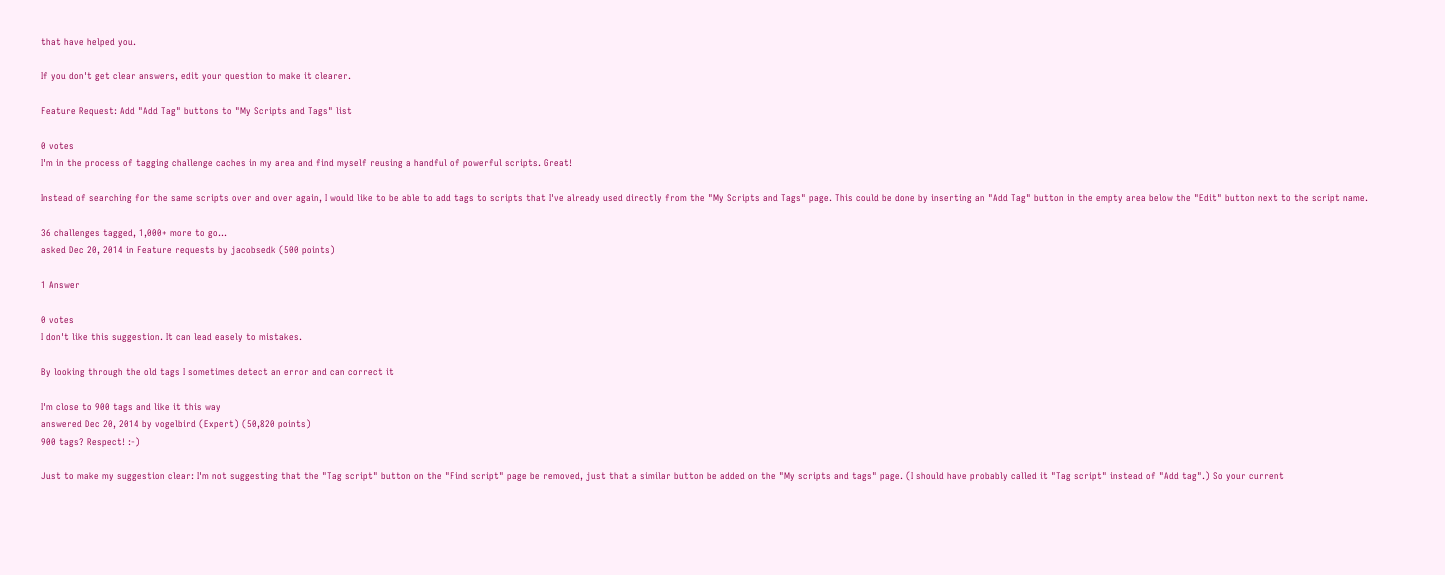that have helped you.

If you don't get clear answers, edit your question to make it clearer.

Feature Request: Add "Add Tag" buttons to "My Scripts and Tags" list

0 votes
I'm in the process of tagging challenge caches in my area and find myself reusing a handful of powerful scripts. Great!

Instead of searching for the same scripts over and over again, I would like to be able to add tags to scripts that I've already used directly from the "My Scripts and Tags" page. This could be done by inserting an "Add Tag" button in the empty area below the "Edit" button next to the script name.

36 challenges tagged, 1,000+ more to go...
asked Dec 20, 2014 in Feature requests by jacobsedk (500 points)

1 Answer

0 votes
I don't like this suggestion. It can lead easely to mistakes.

By looking through the old tags I sometimes detect an error and can correct it

I'm close to 900 tags and like it this way
answered Dec 20, 2014 by vogelbird (Expert) (50,820 points)
900 tags? Respect! :-)

Just to make my suggestion clear: I'm not suggesting that the "Tag script" button on the "Find script" page be removed, just that a similar button be added on the "My scripts and tags" page. (I should have probably called it "Tag script" instead of "Add tag".) So your current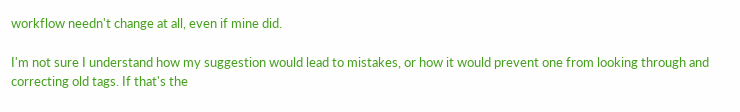workflow needn't change at all, even if mine did.

I'm not sure I understand how my suggestion would lead to mistakes, or how it would prevent one from looking through and correcting old tags. If that's the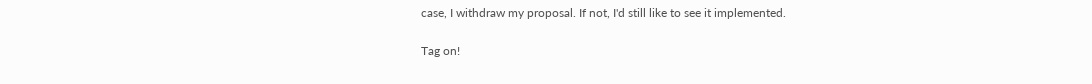case, I withdraw my proposal. If not, I'd still like to see it implemented.

Tag on!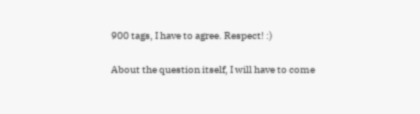900 tags, I have to agree. Respect! :)

About the question itself, I will have to come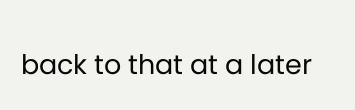back to that at a later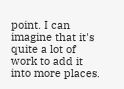point. I can imagine that it's quite a lot of work to add it into more places.